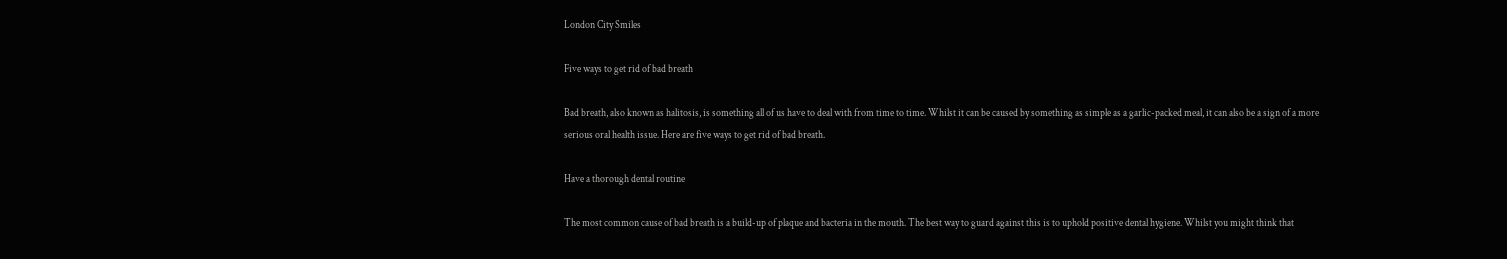London City Smiles

Five ways to get rid of bad breath

Bad breath, also known as halitosis, is something all of us have to deal with from time to time. Whilst it can be caused by something as simple as a garlic-packed meal, it can also be a sign of a more serious oral health issue. Here are five ways to get rid of bad breath.

Have a thorough dental routine

The most common cause of bad breath is a build-up of plaque and bacteria in the mouth. The best way to guard against this is to uphold positive dental hygiene. Whilst you might think that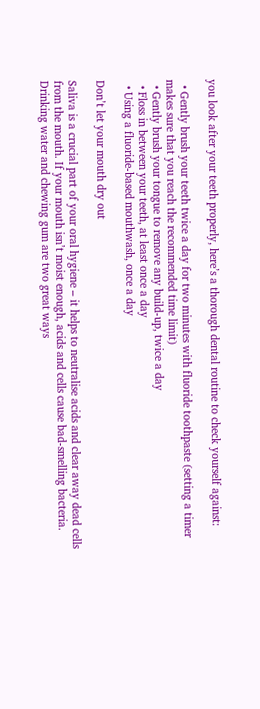you look after your teeth properly, here’s a thorough dental routine to check yourself against:

  • Gently brush your teeth twice a day for two minutes with fluoride toothpaste (setting a timer makes sure that you reach the recommended time limit)
  • Gently brush your tongue to remove any build-up, twice a day
  • Floss in between your teeth, at least once a day
  • Using a fluoride-based mouthwash, once a day

Don’t let your mouth dry out

Saliva is a crucial part of your oral hygiene – it helps to neutralise acids and clear away dead cells from the mouth. If your mouth isn’t moist enough, acids and cells cause bad-smelling bacteria. Drinking water and chewing gum are two great ways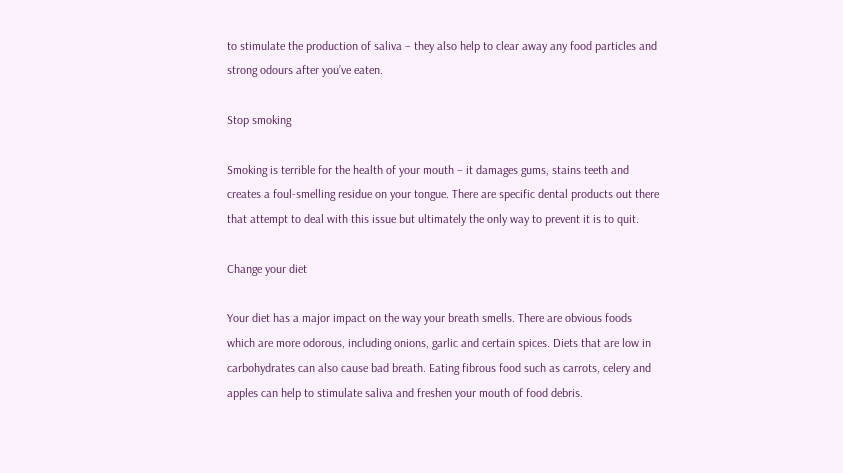to stimulate the production of saliva – they also help to clear away any food particles and strong odours after you’ve eaten.

Stop smoking

Smoking is terrible for the health of your mouth – it damages gums, stains teeth and creates a foul-smelling residue on your tongue. There are specific dental products out there that attempt to deal with this issue but ultimately the only way to prevent it is to quit.

Change your diet

Your diet has a major impact on the way your breath smells. There are obvious foods which are more odorous, including onions, garlic and certain spices. Diets that are low in carbohydrates can also cause bad breath. Eating fibrous food such as carrots, celery and apples can help to stimulate saliva and freshen your mouth of food debris.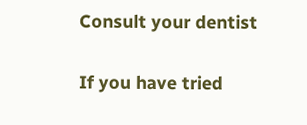Consult your dentist

If you have tried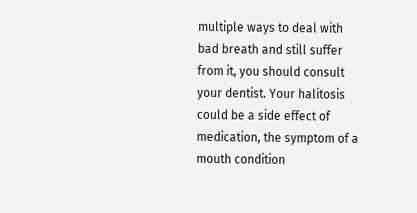multiple ways to deal with bad breath and still suffer from it, you should consult your dentist. Your halitosis could be a side effect of medication, the symptom of a mouth condition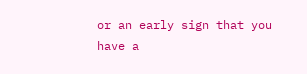or an early sign that you have a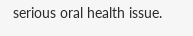serious oral health issue.